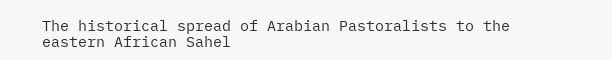The historical spread of Arabian Pastoralists to the eastern African Sahel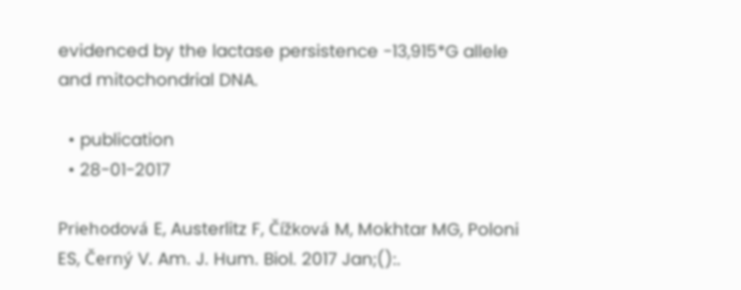evidenced by the lactase persistence -13,915*G allele and mitochondrial DNA.

  • publication
  • 28-01-2017

Priehodová E, Austerlitz F, Čížková M, Mokhtar MG, Poloni ES, Černý V. Am. J. Hum. Biol. 2017 Jan;():.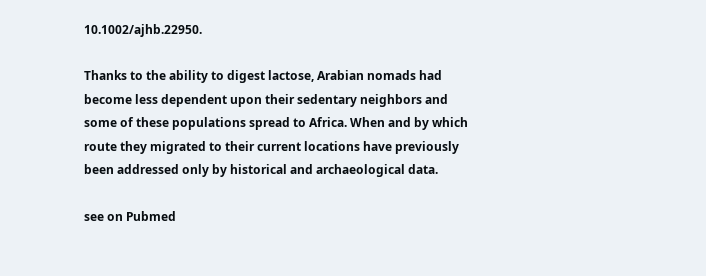10.1002/ajhb.22950.

Thanks to the ability to digest lactose, Arabian nomads had become less dependent upon their sedentary neighbors and some of these populations spread to Africa. When and by which route they migrated to their current locations have previously been addressed only by historical and archaeological data.

see on Pubmed